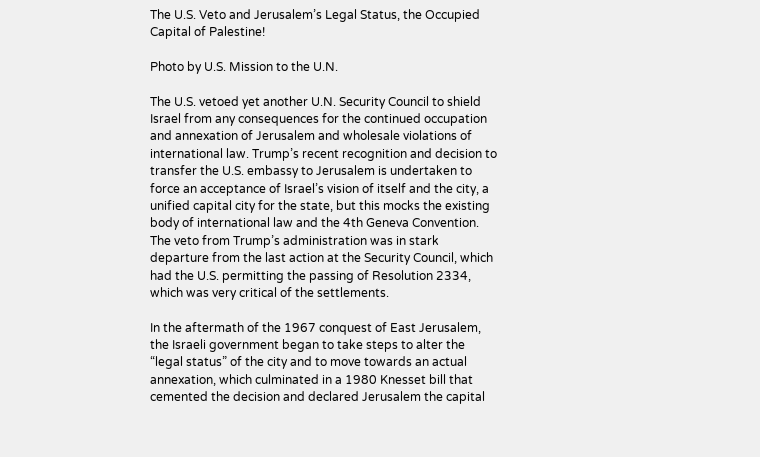The U.S. Veto and Jerusalem’s Legal Status, the Occupied Capital of Palestine!

Photo by U.S. Mission to the U.N.

The U.S. vetoed yet another U.N. Security Council to shield Israel from any consequences for the continued occupation and annexation of Jerusalem and wholesale violations of international law. Trump’s recent recognition and decision to transfer the U.S. embassy to Jerusalem is undertaken to force an acceptance of Israel’s vision of itself and the city, a unified capital city for the state, but this mocks the existing body of international law and the 4th Geneva Convention. The veto from Trump’s administration was in stark departure from the last action at the Security Council, which had the U.S. permitting the passing of Resolution 2334, which was very critical of the settlements.

In the aftermath of the 1967 conquest of East Jerusalem, the Israeli government began to take steps to alter the “legal status” of the city and to move towards an actual annexation, which culminated in a 1980 Knesset bill that cemented the decision and declared Jerusalem the capital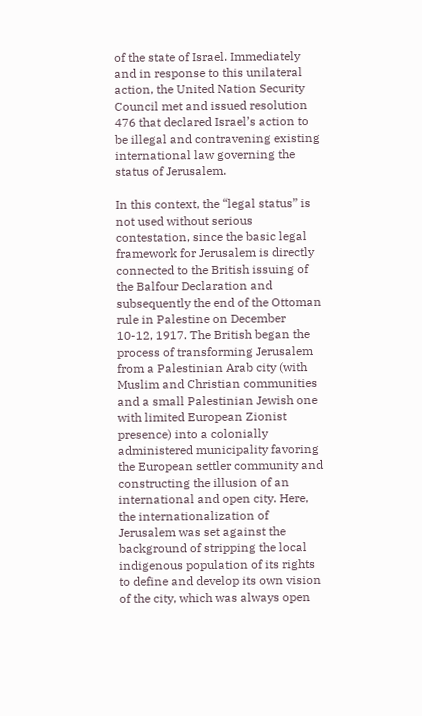of the state of Israel. Immediately and in response to this unilateral action, the United Nation Security Council met and issued resolution 476 that declared Israel’s action to be illegal and contravening existing international law governing the status of Jerusalem.

In this context, the “legal status” is not used without serious contestation, since the basic legal framework for Jerusalem is directly connected to the British issuing of the Balfour Declaration and subsequently the end of the Ottoman rule in Palestine on December 10-12, 1917. The British began the process of transforming Jerusalem from a Palestinian Arab city (with Muslim and Christian communities and a small Palestinian Jewish one with limited European Zionist presence) into a colonially administered municipality favoring the European settler community and constructing the illusion of an international and open city. Here, the internationalization of Jerusalem was set against the background of stripping the local indigenous population of its rights to define and develop its own vision of the city, which was always open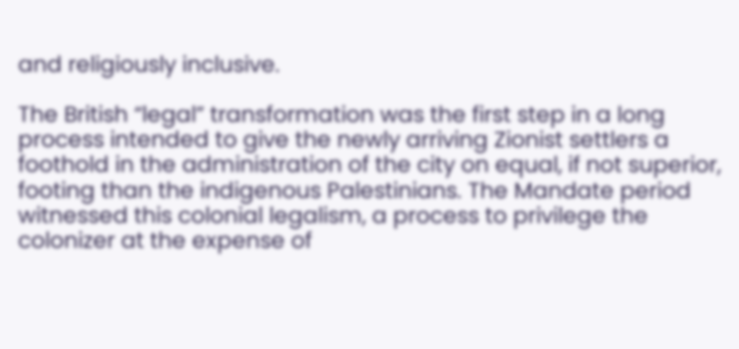and religiously inclusive.

The British “legal” transformation was the first step in a long process intended to give the newly arriving Zionist settlers a foothold in the administration of the city on equal, if not superior, footing than the indigenous Palestinians. The Mandate period witnessed this colonial legalism, a process to privilege the colonizer at the expense of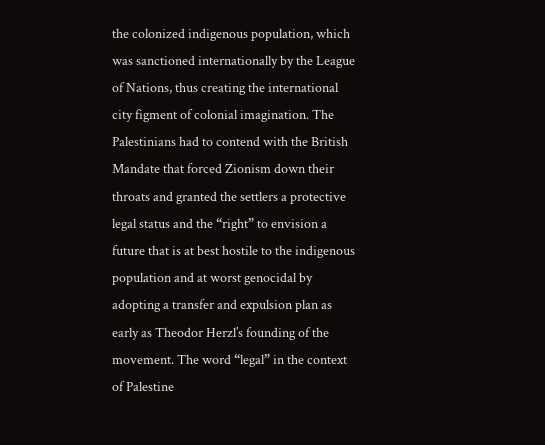the colonized indigenous population, which was sanctioned internationally by the League of Nations, thus creating the international city figment of colonial imagination. The Palestinians had to contend with the British Mandate that forced Zionism down their throats and granted the settlers a protective legal status and the “right” to envision a future that is at best hostile to the indigenous population and at worst genocidal by adopting a transfer and expulsion plan as early as Theodor Herzl’s founding of the movement. The word “legal” in the context of Palestine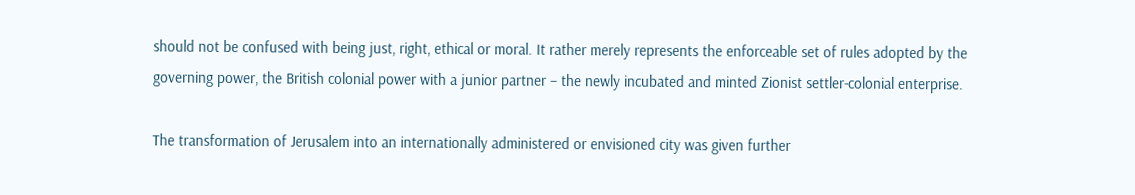should not be confused with being just, right, ethical or moral. It rather merely represents the enforceable set of rules adopted by the governing power, the British colonial power with a junior partner – the newly incubated and minted Zionist settler-colonial enterprise.

The transformation of Jerusalem into an internationally administered or envisioned city was given further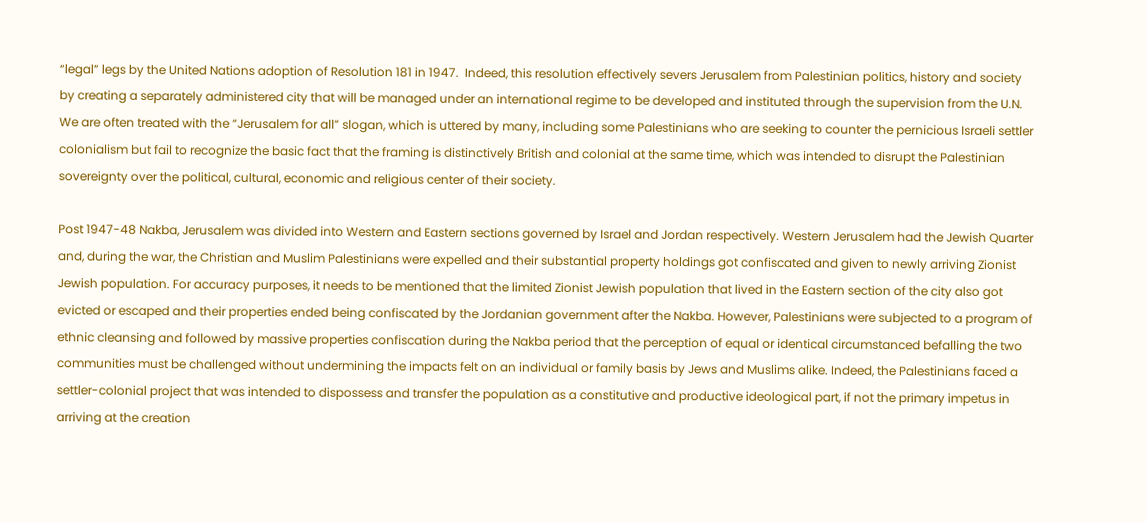“legal” legs by the United Nations adoption of Resolution 181 in 1947.  Indeed, this resolution effectively severs Jerusalem from Palestinian politics, history and society by creating a separately administered city that will be managed under an international regime to be developed and instituted through the supervision from the U.N.  We are often treated with the “Jerusalem for all” slogan, which is uttered by many, including some Palestinians who are seeking to counter the pernicious Israeli settler colonialism but fail to recognize the basic fact that the framing is distinctively British and colonial at the same time, which was intended to disrupt the Palestinian sovereignty over the political, cultural, economic and religious center of their society.

Post 1947-48 Nakba, Jerusalem was divided into Western and Eastern sections governed by Israel and Jordan respectively. Western Jerusalem had the Jewish Quarter and, during the war, the Christian and Muslim Palestinians were expelled and their substantial property holdings got confiscated and given to newly arriving Zionist Jewish population. For accuracy purposes, it needs to be mentioned that the limited Zionist Jewish population that lived in the Eastern section of the city also got evicted or escaped and their properties ended being confiscated by the Jordanian government after the Nakba. However, Palestinians were subjected to a program of ethnic cleansing and followed by massive properties confiscation during the Nakba period that the perception of equal or identical circumstanced befalling the two communities must be challenged without undermining the impacts felt on an individual or family basis by Jews and Muslims alike. Indeed, the Palestinians faced a settler-colonial project that was intended to dispossess and transfer the population as a constitutive and productive ideological part, if not the primary impetus in arriving at the creation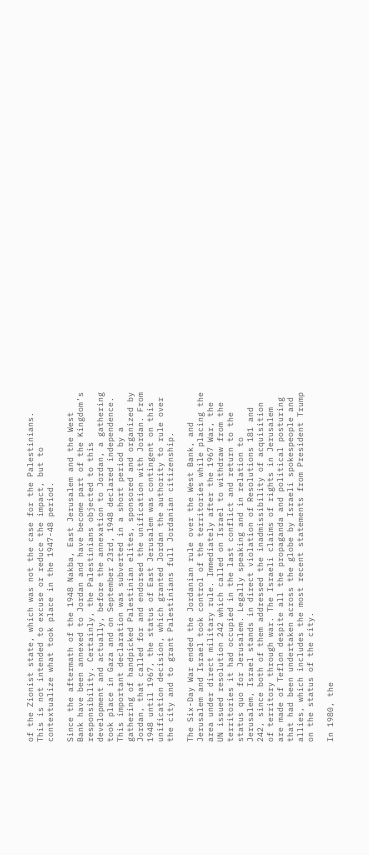of the Zionist state, which was not the case for the Palestinians. This is not intended to excuse or reduce the impact, but to contextualize what took place in the 1947-48 period.

Since the aftermath of the 1948 Nakba, East Jerusalem and the West Bank have been annexed to Jordan and have become part of the Kingdom’s responsibility. Certainly, the Palestinians objected to this development and actually, before the annexation to Jordan, a gathering took place in Gaza and on September 23rd, 1948 declared independence. This important declaration was subverted in a short period by a gathering of handpicked Palestinian elites, sponsored and organized by Jordan, that called for and endorsed the unification with Jordan. From 1948 until 1967, the status of East Jerusalem was contingent on this unification decision, which granted Jordan the authority to rule over the city and to grant Palestinians full Jordanian citizenship.

The Six-Day War ended the Jordanian rule over the West Bank, and Jerusalem and Israel took control of the territories while placing the area under direct military rule. Immediately after the 1967 War, the UN issued resolution 242 which called on Israel to withdraw from the territories it had occupied in the last conflict and return to the status quo for Jerusalem. Legally speaking and in relation to Jerusalem, Israel stands in direct violation of Resolutions 181 and 242, since both of them addressed the inadmissibility of acquisition of territory through war. The Israeli claims of rights in Jerusalem are made of Teflon despite all the propaganda and political posturing that had been undertaken across the globe by Israeli spokespeople and allies, which includes the most recent statements from President Trump on the status of the city.

In 1980, the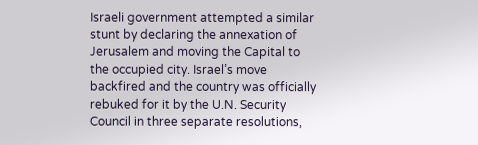Israeli government attempted a similar stunt by declaring the annexation of Jerusalem and moving the Capital to the occupied city. Israel’s move backfired and the country was officially rebuked for it by the U.N. Security Council in three separate resolutions,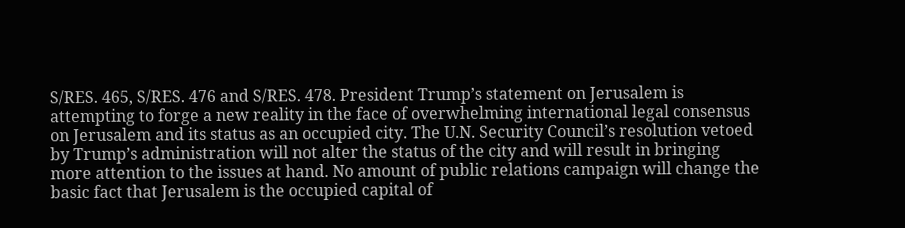S/RES. 465, S/RES. 476 and S/RES. 478. President Trump’s statement on Jerusalem is attempting to forge a new reality in the face of overwhelming international legal consensus on Jerusalem and its status as an occupied city. The U.N. Security Council’s resolution vetoed by Trump’s administration will not alter the status of the city and will result in bringing more attention to the issues at hand. No amount of public relations campaign will change the basic fact that Jerusalem is the occupied capital of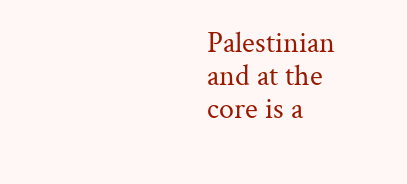Palestinian and at the core is a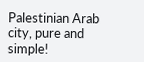Palestinian Arab city, pure and simple!